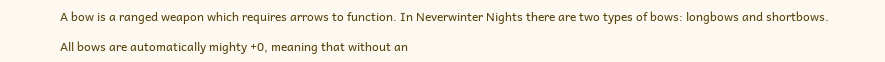A bow is a ranged weapon which requires arrows to function. In Neverwinter Nights there are two types of bows: longbows and shortbows.

All bows are automatically mighty +0, meaning that without an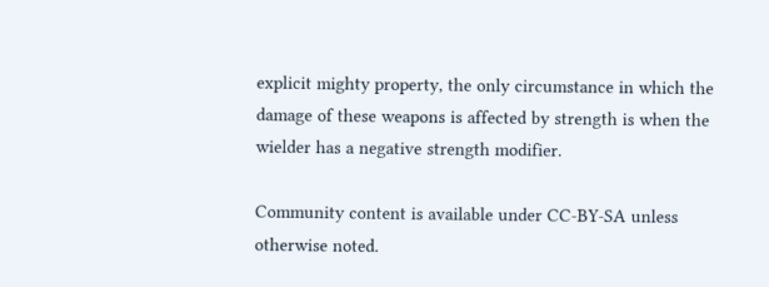explicit mighty property, the only circumstance in which the damage of these weapons is affected by strength is when the wielder has a negative strength modifier.

Community content is available under CC-BY-SA unless otherwise noted.